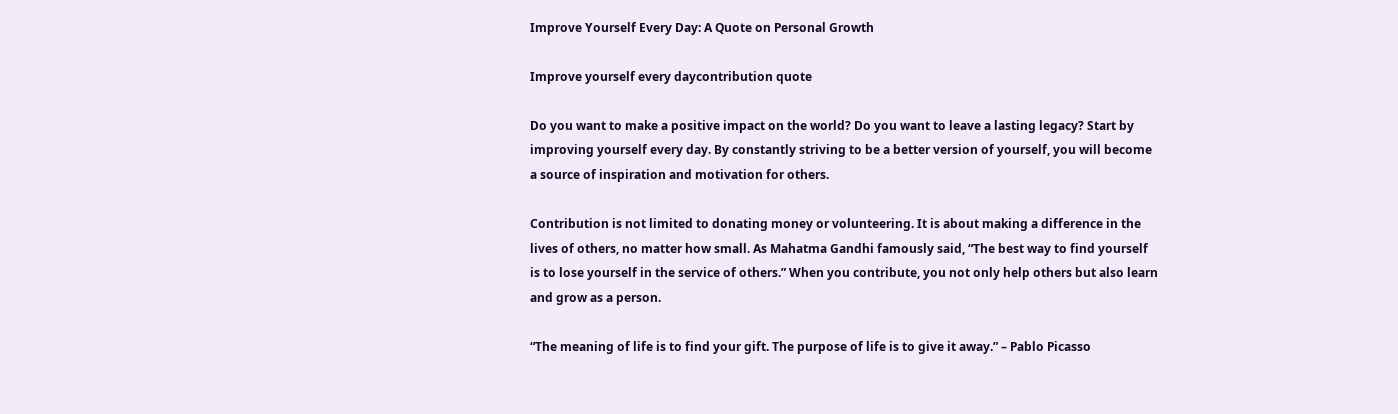Improve Yourself Every Day: A Quote on Personal Growth

Improve yourself every daycontribution quote

Do you want to make a positive impact on the world? Do you want to leave a lasting legacy? Start by improving yourself every day. By constantly striving to be a better version of yourself, you will become a source of inspiration and motivation for others.

Contribution is not limited to donating money or volunteering. It is about making a difference in the lives of others, no matter how small. As Mahatma Gandhi famously said, “The best way to find yourself is to lose yourself in the service of others.” When you contribute, you not only help others but also learn and grow as a person.

“The meaning of life is to find your gift. The purpose of life is to give it away.” – Pablo Picasso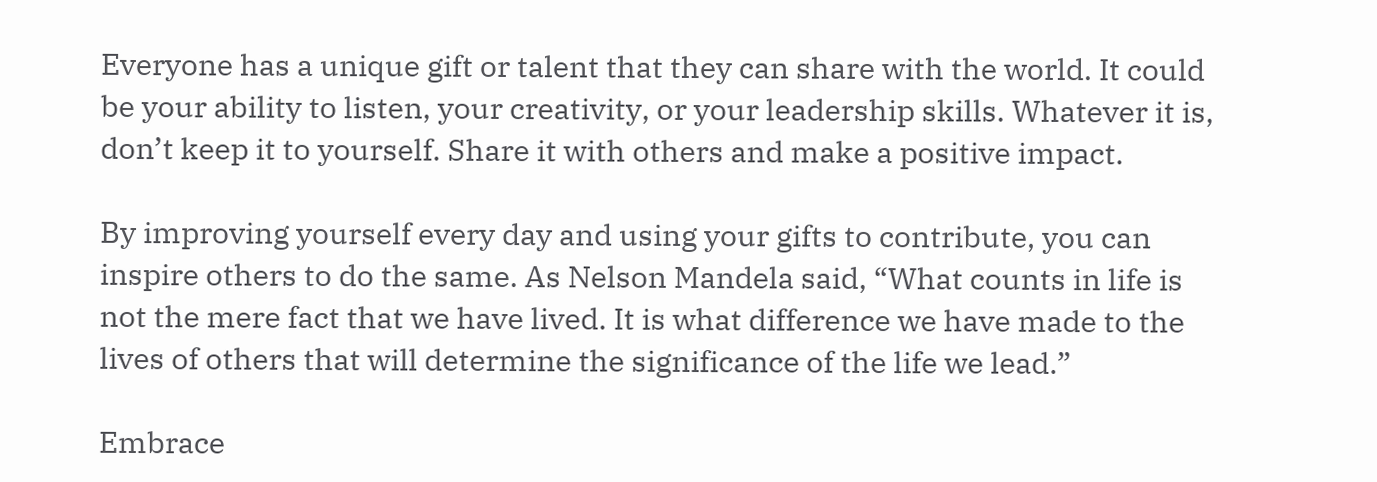Everyone has a unique gift or talent that they can share with the world. It could be your ability to listen, your creativity, or your leadership skills. Whatever it is, don’t keep it to yourself. Share it with others and make a positive impact.

By improving yourself every day and using your gifts to contribute, you can inspire others to do the same. As Nelson Mandela said, “What counts in life is not the mere fact that we have lived. It is what difference we have made to the lives of others that will determine the significance of the life we lead.”

Embrace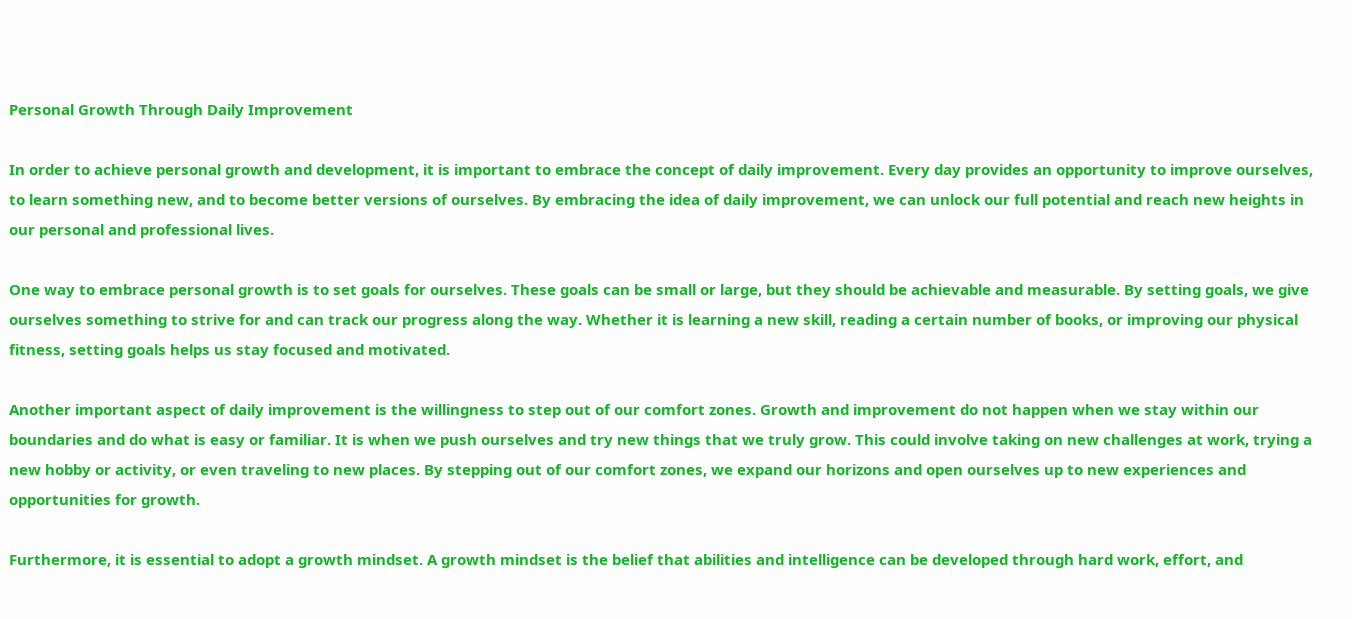Personal Growth Through Daily Improvement

In order to achieve personal growth and development, it is important to embrace the concept of daily improvement. Every day provides an opportunity to improve ourselves, to learn something new, and to become better versions of ourselves. By embracing the idea of daily improvement, we can unlock our full potential and reach new heights in our personal and professional lives.

One way to embrace personal growth is to set goals for ourselves. These goals can be small or large, but they should be achievable and measurable. By setting goals, we give ourselves something to strive for and can track our progress along the way. Whether it is learning a new skill, reading a certain number of books, or improving our physical fitness, setting goals helps us stay focused and motivated.

Another important aspect of daily improvement is the willingness to step out of our comfort zones. Growth and improvement do not happen when we stay within our boundaries and do what is easy or familiar. It is when we push ourselves and try new things that we truly grow. This could involve taking on new challenges at work, trying a new hobby or activity, or even traveling to new places. By stepping out of our comfort zones, we expand our horizons and open ourselves up to new experiences and opportunities for growth.

Furthermore, it is essential to adopt a growth mindset. A growth mindset is the belief that abilities and intelligence can be developed through hard work, effort, and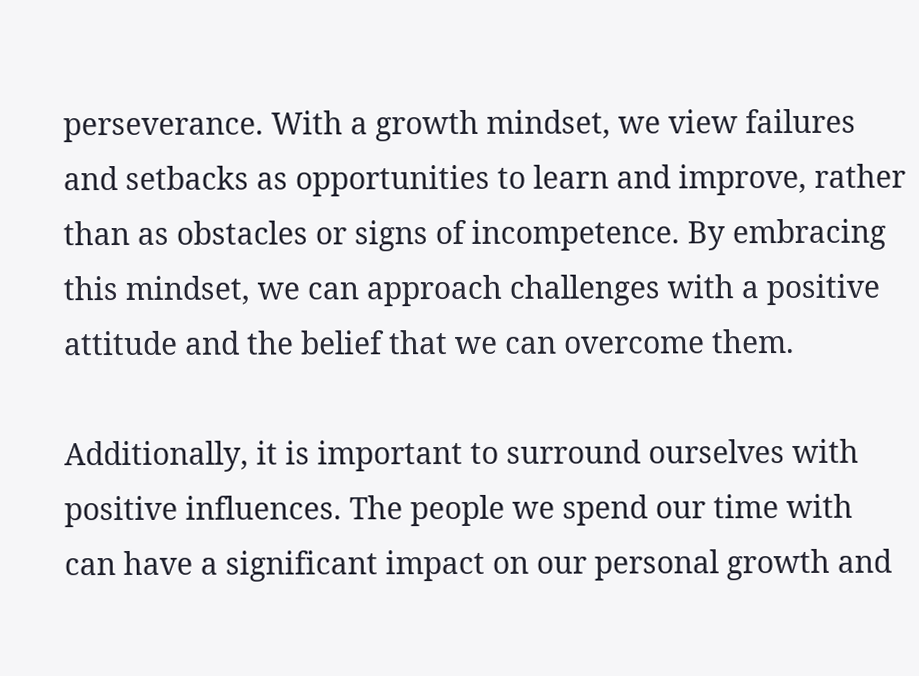perseverance. With a growth mindset, we view failures and setbacks as opportunities to learn and improve, rather than as obstacles or signs of incompetence. By embracing this mindset, we can approach challenges with a positive attitude and the belief that we can overcome them.

Additionally, it is important to surround ourselves with positive influences. The people we spend our time with can have a significant impact on our personal growth and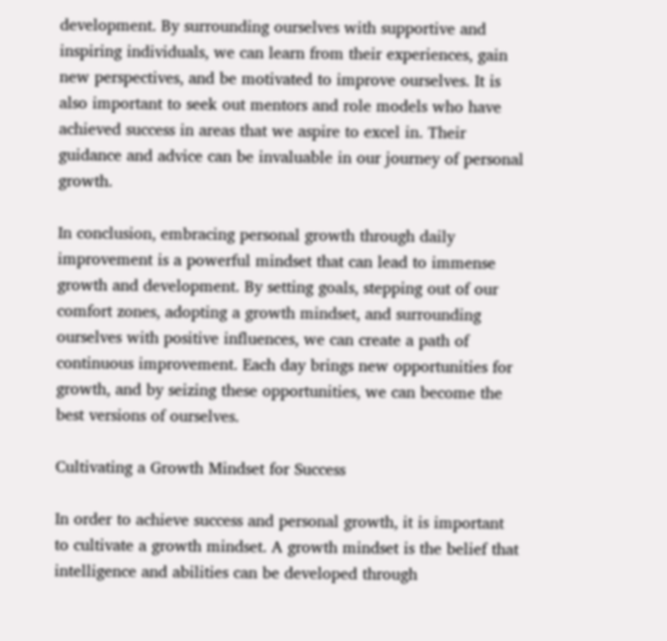development. By surrounding ourselves with supportive and inspiring individuals, we can learn from their experiences, gain new perspectives, and be motivated to improve ourselves. It is also important to seek out mentors and role models who have achieved success in areas that we aspire to excel in. Their guidance and advice can be invaluable in our journey of personal growth.

In conclusion, embracing personal growth through daily improvement is a powerful mindset that can lead to immense growth and development. By setting goals, stepping out of our comfort zones, adopting a growth mindset, and surrounding ourselves with positive influences, we can create a path of continuous improvement. Each day brings new opportunities for growth, and by seizing these opportunities, we can become the best versions of ourselves.

Cultivating a Growth Mindset for Success

In order to achieve success and personal growth, it is important to cultivate a growth mindset. A growth mindset is the belief that intelligence and abilities can be developed through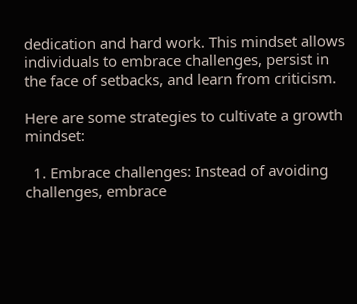dedication and hard work. This mindset allows individuals to embrace challenges, persist in the face of setbacks, and learn from criticism.

Here are some strategies to cultivate a growth mindset:

  1. Embrace challenges: Instead of avoiding challenges, embrace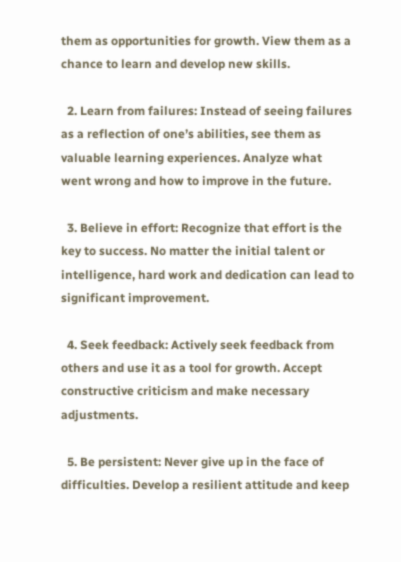them as opportunities for growth. View them as a chance to learn and develop new skills.

  2. Learn from failures: Instead of seeing failures as a reflection of one’s abilities, see them as valuable learning experiences. Analyze what went wrong and how to improve in the future.

  3. Believe in effort: Recognize that effort is the key to success. No matter the initial talent or intelligence, hard work and dedication can lead to significant improvement.

  4. Seek feedback: Actively seek feedback from others and use it as a tool for growth. Accept constructive criticism and make necessary adjustments.

  5. Be persistent: Never give up in the face of difficulties. Develop a resilient attitude and keep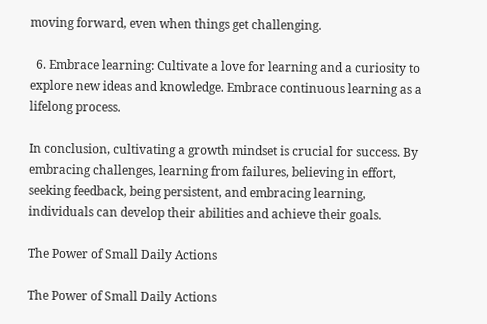moving forward, even when things get challenging.

  6. Embrace learning: Cultivate a love for learning and a curiosity to explore new ideas and knowledge. Embrace continuous learning as a lifelong process.

In conclusion, cultivating a growth mindset is crucial for success. By embracing challenges, learning from failures, believing in effort, seeking feedback, being persistent, and embracing learning, individuals can develop their abilities and achieve their goals.

The Power of Small Daily Actions

The Power of Small Daily Actions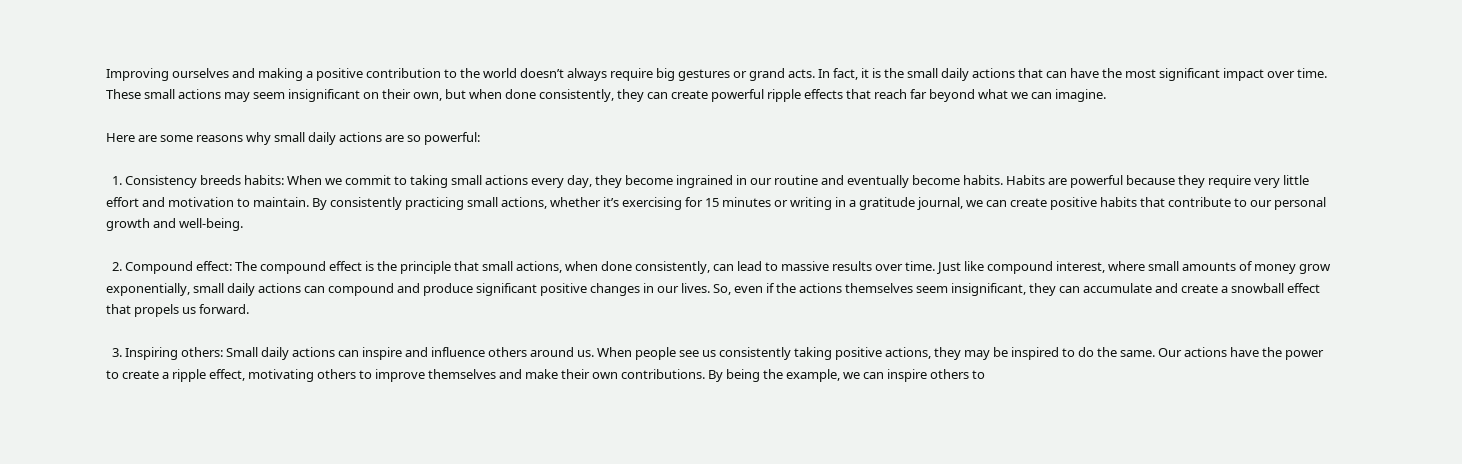Improving ourselves and making a positive contribution to the world doesn’t always require big gestures or grand acts. In fact, it is the small daily actions that can have the most significant impact over time. These small actions may seem insignificant on their own, but when done consistently, they can create powerful ripple effects that reach far beyond what we can imagine.

Here are some reasons why small daily actions are so powerful:

  1. Consistency breeds habits: When we commit to taking small actions every day, they become ingrained in our routine and eventually become habits. Habits are powerful because they require very little effort and motivation to maintain. By consistently practicing small actions, whether it’s exercising for 15 minutes or writing in a gratitude journal, we can create positive habits that contribute to our personal growth and well-being.

  2. Compound effect: The compound effect is the principle that small actions, when done consistently, can lead to massive results over time. Just like compound interest, where small amounts of money grow exponentially, small daily actions can compound and produce significant positive changes in our lives. So, even if the actions themselves seem insignificant, they can accumulate and create a snowball effect that propels us forward.

  3. Inspiring others: Small daily actions can inspire and influence others around us. When people see us consistently taking positive actions, they may be inspired to do the same. Our actions have the power to create a ripple effect, motivating others to improve themselves and make their own contributions. By being the example, we can inspire others to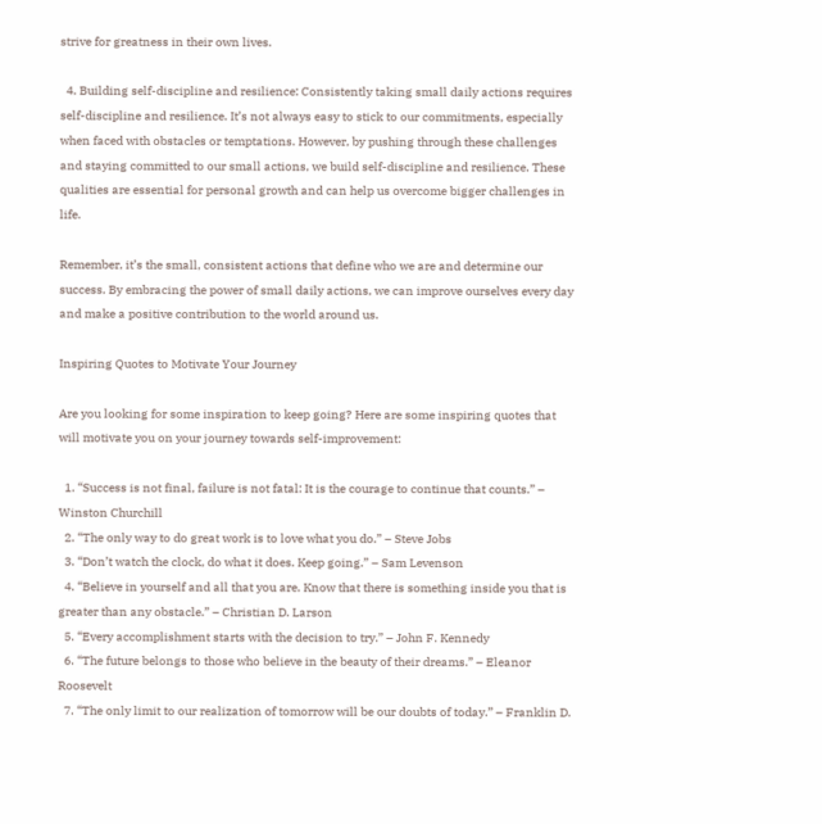strive for greatness in their own lives.

  4. Building self-discipline and resilience: Consistently taking small daily actions requires self-discipline and resilience. It’s not always easy to stick to our commitments, especially when faced with obstacles or temptations. However, by pushing through these challenges and staying committed to our small actions, we build self-discipline and resilience. These qualities are essential for personal growth and can help us overcome bigger challenges in life.

Remember, it’s the small, consistent actions that define who we are and determine our success. By embracing the power of small daily actions, we can improve ourselves every day and make a positive contribution to the world around us.

Inspiring Quotes to Motivate Your Journey

Are you looking for some inspiration to keep going? Here are some inspiring quotes that will motivate you on your journey towards self-improvement:

  1. “Success is not final, failure is not fatal: It is the courage to continue that counts.” – Winston Churchill
  2. “The only way to do great work is to love what you do.” – Steve Jobs
  3. “Don’t watch the clock, do what it does. Keep going.” – Sam Levenson
  4. “Believe in yourself and all that you are. Know that there is something inside you that is greater than any obstacle.” – Christian D. Larson
  5. “Every accomplishment starts with the decision to try.” – John F. Kennedy
  6. “The future belongs to those who believe in the beauty of their dreams.” – Eleanor Roosevelt
  7. “The only limit to our realization of tomorrow will be our doubts of today.” – Franklin D.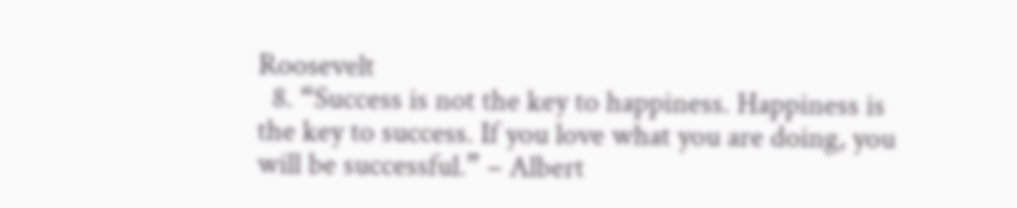Roosevelt
  8. “Success is not the key to happiness. Happiness is the key to success. If you love what you are doing, you will be successful.” – Albert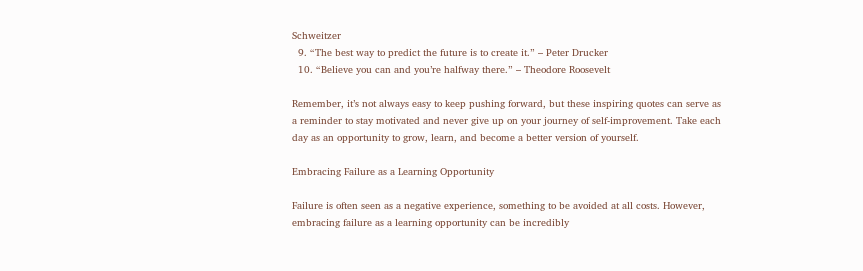Schweitzer
  9. “The best way to predict the future is to create it.” – Peter Drucker
  10. “Believe you can and you’re halfway there.” – Theodore Roosevelt

Remember, it’s not always easy to keep pushing forward, but these inspiring quotes can serve as a reminder to stay motivated and never give up on your journey of self-improvement. Take each day as an opportunity to grow, learn, and become a better version of yourself.

Embracing Failure as a Learning Opportunity

Failure is often seen as a negative experience, something to be avoided at all costs. However, embracing failure as a learning opportunity can be incredibly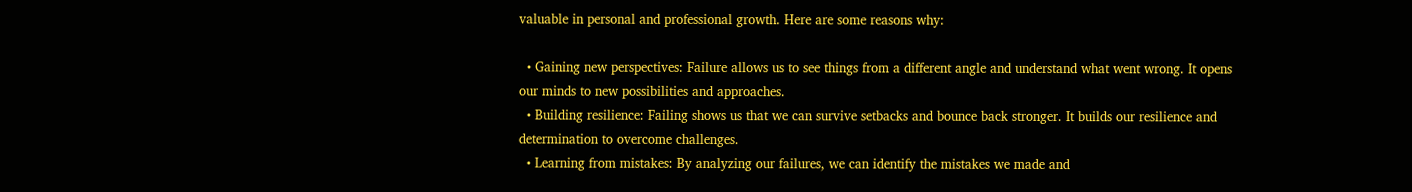valuable in personal and professional growth. Here are some reasons why:

  • Gaining new perspectives: Failure allows us to see things from a different angle and understand what went wrong. It opens our minds to new possibilities and approaches.
  • Building resilience: Failing shows us that we can survive setbacks and bounce back stronger. It builds our resilience and determination to overcome challenges.
  • Learning from mistakes: By analyzing our failures, we can identify the mistakes we made and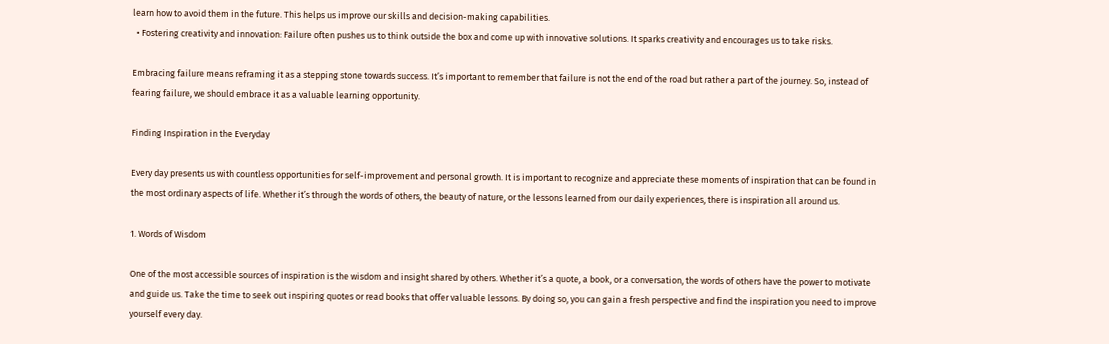learn how to avoid them in the future. This helps us improve our skills and decision-making capabilities.
  • Fostering creativity and innovation: Failure often pushes us to think outside the box and come up with innovative solutions. It sparks creativity and encourages us to take risks.

Embracing failure means reframing it as a stepping stone towards success. It’s important to remember that failure is not the end of the road but rather a part of the journey. So, instead of fearing failure, we should embrace it as a valuable learning opportunity.

Finding Inspiration in the Everyday

Every day presents us with countless opportunities for self-improvement and personal growth. It is important to recognize and appreciate these moments of inspiration that can be found in the most ordinary aspects of life. Whether it’s through the words of others, the beauty of nature, or the lessons learned from our daily experiences, there is inspiration all around us.

1. Words of Wisdom

One of the most accessible sources of inspiration is the wisdom and insight shared by others. Whether it’s a quote, a book, or a conversation, the words of others have the power to motivate and guide us. Take the time to seek out inspiring quotes or read books that offer valuable lessons. By doing so, you can gain a fresh perspective and find the inspiration you need to improve yourself every day.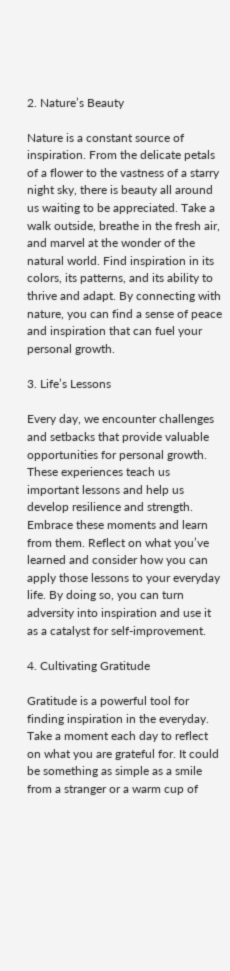2. Nature’s Beauty

Nature is a constant source of inspiration. From the delicate petals of a flower to the vastness of a starry night sky, there is beauty all around us waiting to be appreciated. Take a walk outside, breathe in the fresh air, and marvel at the wonder of the natural world. Find inspiration in its colors, its patterns, and its ability to thrive and adapt. By connecting with nature, you can find a sense of peace and inspiration that can fuel your personal growth.

3. Life’s Lessons

Every day, we encounter challenges and setbacks that provide valuable opportunities for personal growth. These experiences teach us important lessons and help us develop resilience and strength. Embrace these moments and learn from them. Reflect on what you’ve learned and consider how you can apply those lessons to your everyday life. By doing so, you can turn adversity into inspiration and use it as a catalyst for self-improvement.

4. Cultivating Gratitude

Gratitude is a powerful tool for finding inspiration in the everyday. Take a moment each day to reflect on what you are grateful for. It could be something as simple as a smile from a stranger or a warm cup of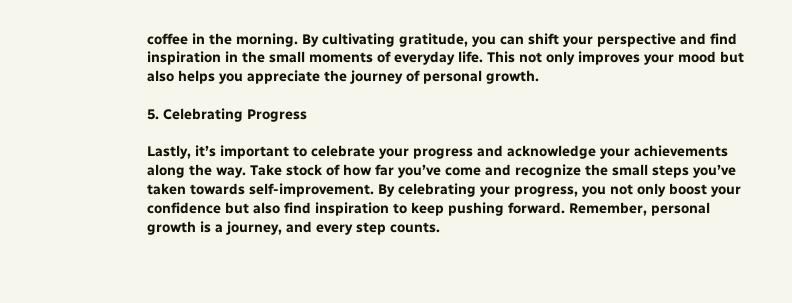coffee in the morning. By cultivating gratitude, you can shift your perspective and find inspiration in the small moments of everyday life. This not only improves your mood but also helps you appreciate the journey of personal growth.

5. Celebrating Progress

Lastly, it’s important to celebrate your progress and acknowledge your achievements along the way. Take stock of how far you’ve come and recognize the small steps you’ve taken towards self-improvement. By celebrating your progress, you not only boost your confidence but also find inspiration to keep pushing forward. Remember, personal growth is a journey, and every step counts.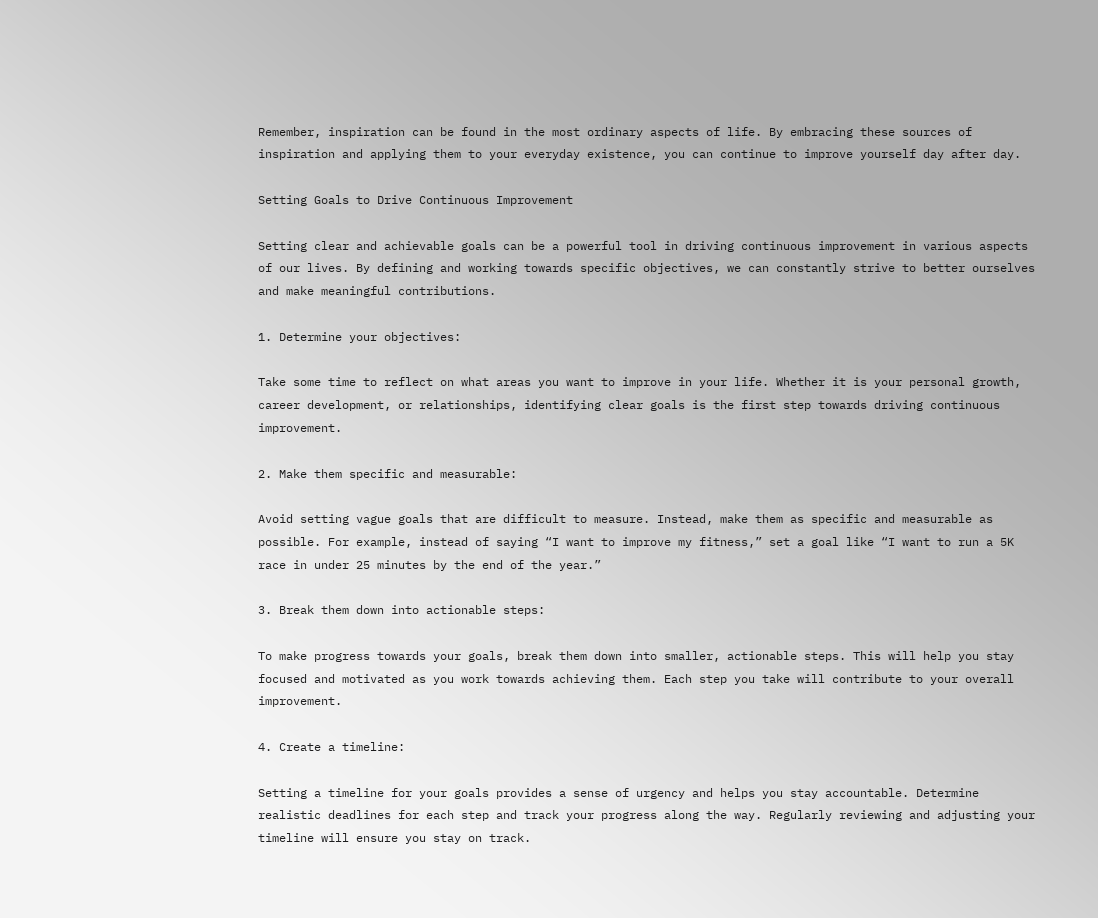Remember, inspiration can be found in the most ordinary aspects of life. By embracing these sources of inspiration and applying them to your everyday existence, you can continue to improve yourself day after day.

Setting Goals to Drive Continuous Improvement

Setting clear and achievable goals can be a powerful tool in driving continuous improvement in various aspects of our lives. By defining and working towards specific objectives, we can constantly strive to better ourselves and make meaningful contributions.

1. Determine your objectives:

Take some time to reflect on what areas you want to improve in your life. Whether it is your personal growth, career development, or relationships, identifying clear goals is the first step towards driving continuous improvement.

2. Make them specific and measurable:

Avoid setting vague goals that are difficult to measure. Instead, make them as specific and measurable as possible. For example, instead of saying “I want to improve my fitness,” set a goal like “I want to run a 5K race in under 25 minutes by the end of the year.”

3. Break them down into actionable steps:

To make progress towards your goals, break them down into smaller, actionable steps. This will help you stay focused and motivated as you work towards achieving them. Each step you take will contribute to your overall improvement.

4. Create a timeline:

Setting a timeline for your goals provides a sense of urgency and helps you stay accountable. Determine realistic deadlines for each step and track your progress along the way. Regularly reviewing and adjusting your timeline will ensure you stay on track.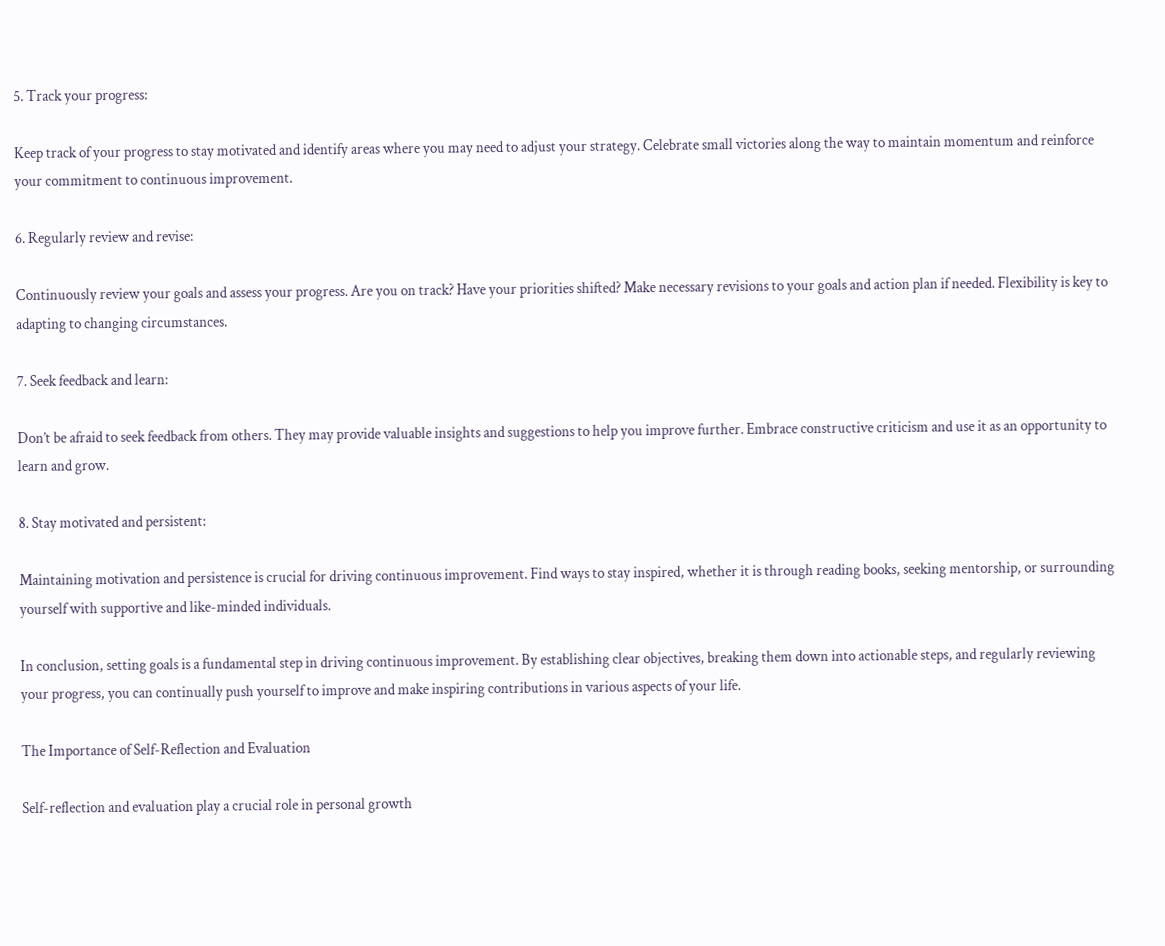5. Track your progress:

Keep track of your progress to stay motivated and identify areas where you may need to adjust your strategy. Celebrate small victories along the way to maintain momentum and reinforce your commitment to continuous improvement.

6. Regularly review and revise:

Continuously review your goals and assess your progress. Are you on track? Have your priorities shifted? Make necessary revisions to your goals and action plan if needed. Flexibility is key to adapting to changing circumstances.

7. Seek feedback and learn:

Don’t be afraid to seek feedback from others. They may provide valuable insights and suggestions to help you improve further. Embrace constructive criticism and use it as an opportunity to learn and grow.

8. Stay motivated and persistent:

Maintaining motivation and persistence is crucial for driving continuous improvement. Find ways to stay inspired, whether it is through reading books, seeking mentorship, or surrounding yourself with supportive and like-minded individuals.

In conclusion, setting goals is a fundamental step in driving continuous improvement. By establishing clear objectives, breaking them down into actionable steps, and regularly reviewing your progress, you can continually push yourself to improve and make inspiring contributions in various aspects of your life.

The Importance of Self-Reflection and Evaluation

Self-reflection and evaluation play a crucial role in personal growth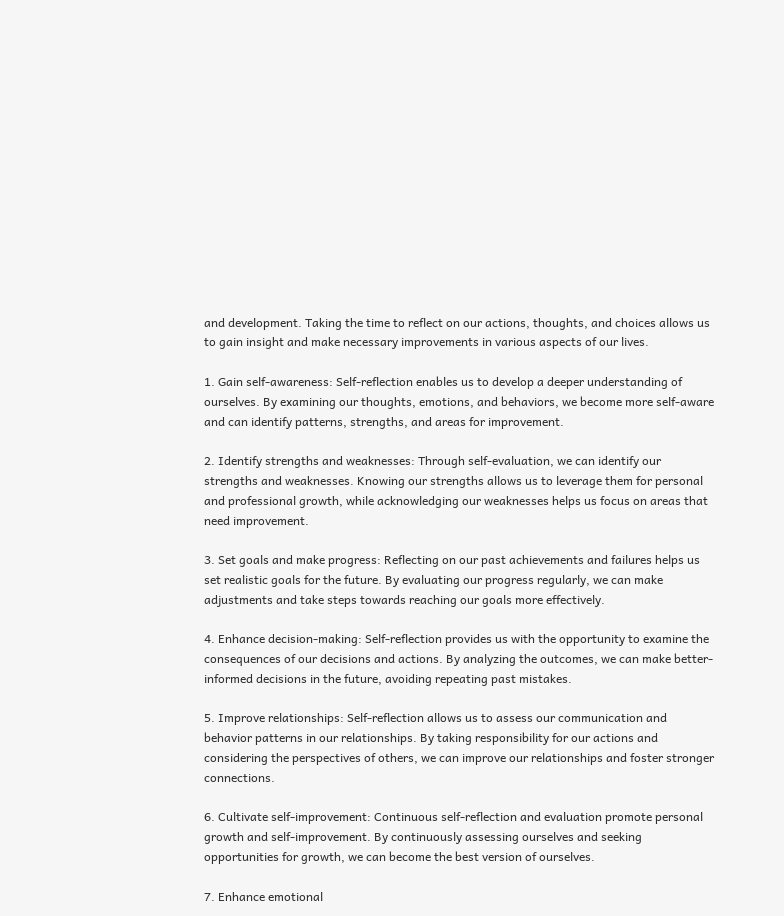and development. Taking the time to reflect on our actions, thoughts, and choices allows us to gain insight and make necessary improvements in various aspects of our lives.

1. Gain self-awareness: Self-reflection enables us to develop a deeper understanding of ourselves. By examining our thoughts, emotions, and behaviors, we become more self-aware and can identify patterns, strengths, and areas for improvement.

2. Identify strengths and weaknesses: Through self-evaluation, we can identify our strengths and weaknesses. Knowing our strengths allows us to leverage them for personal and professional growth, while acknowledging our weaknesses helps us focus on areas that need improvement.

3. Set goals and make progress: Reflecting on our past achievements and failures helps us set realistic goals for the future. By evaluating our progress regularly, we can make adjustments and take steps towards reaching our goals more effectively.

4. Enhance decision-making: Self-reflection provides us with the opportunity to examine the consequences of our decisions and actions. By analyzing the outcomes, we can make better-informed decisions in the future, avoiding repeating past mistakes.

5. Improve relationships: Self-reflection allows us to assess our communication and behavior patterns in our relationships. By taking responsibility for our actions and considering the perspectives of others, we can improve our relationships and foster stronger connections.

6. Cultivate self-improvement: Continuous self-reflection and evaluation promote personal growth and self-improvement. By continuously assessing ourselves and seeking opportunities for growth, we can become the best version of ourselves.

7. Enhance emotional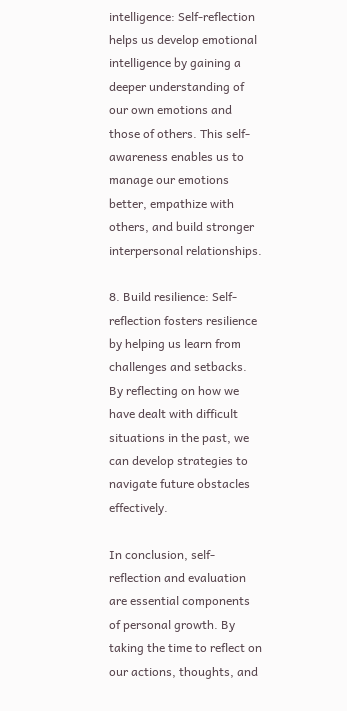intelligence: Self-reflection helps us develop emotional intelligence by gaining a deeper understanding of our own emotions and those of others. This self-awareness enables us to manage our emotions better, empathize with others, and build stronger interpersonal relationships.

8. Build resilience: Self-reflection fosters resilience by helping us learn from challenges and setbacks. By reflecting on how we have dealt with difficult situations in the past, we can develop strategies to navigate future obstacles effectively.

In conclusion, self-reflection and evaluation are essential components of personal growth. By taking the time to reflect on our actions, thoughts, and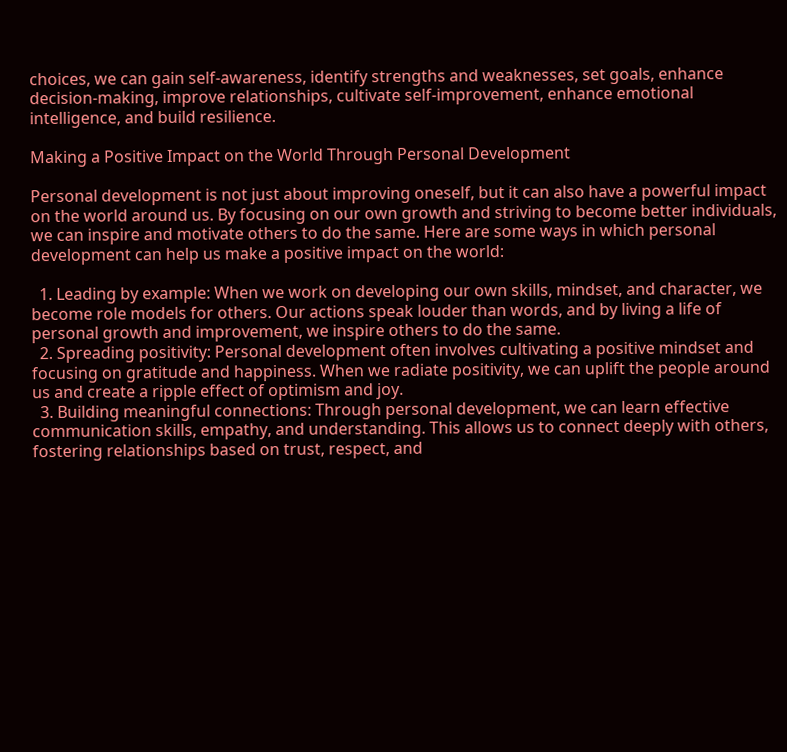choices, we can gain self-awareness, identify strengths and weaknesses, set goals, enhance decision-making, improve relationships, cultivate self-improvement, enhance emotional intelligence, and build resilience.

Making a Positive Impact on the World Through Personal Development

Personal development is not just about improving oneself, but it can also have a powerful impact on the world around us. By focusing on our own growth and striving to become better individuals, we can inspire and motivate others to do the same. Here are some ways in which personal development can help us make a positive impact on the world:

  1. Leading by example: When we work on developing our own skills, mindset, and character, we become role models for others. Our actions speak louder than words, and by living a life of personal growth and improvement, we inspire others to do the same.
  2. Spreading positivity: Personal development often involves cultivating a positive mindset and focusing on gratitude and happiness. When we radiate positivity, we can uplift the people around us and create a ripple effect of optimism and joy.
  3. Building meaningful connections: Through personal development, we can learn effective communication skills, empathy, and understanding. This allows us to connect deeply with others, fostering relationships based on trust, respect, and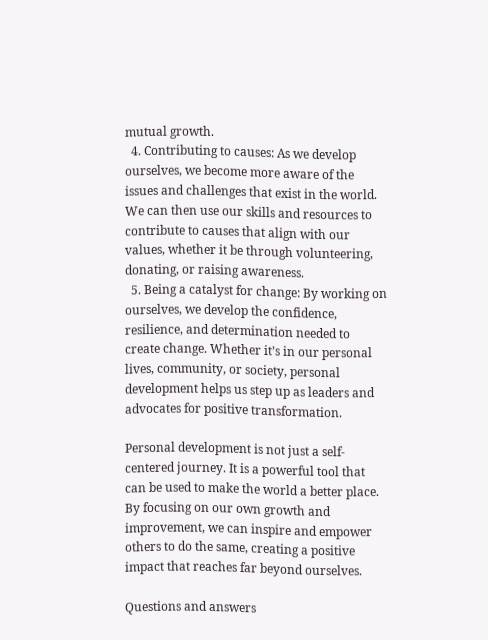mutual growth.
  4. Contributing to causes: As we develop ourselves, we become more aware of the issues and challenges that exist in the world. We can then use our skills and resources to contribute to causes that align with our values, whether it be through volunteering, donating, or raising awareness.
  5. Being a catalyst for change: By working on ourselves, we develop the confidence, resilience, and determination needed to create change. Whether it’s in our personal lives, community, or society, personal development helps us step up as leaders and advocates for positive transformation.

Personal development is not just a self-centered journey. It is a powerful tool that can be used to make the world a better place. By focusing on our own growth and improvement, we can inspire and empower others to do the same, creating a positive impact that reaches far beyond ourselves.

Questions and answers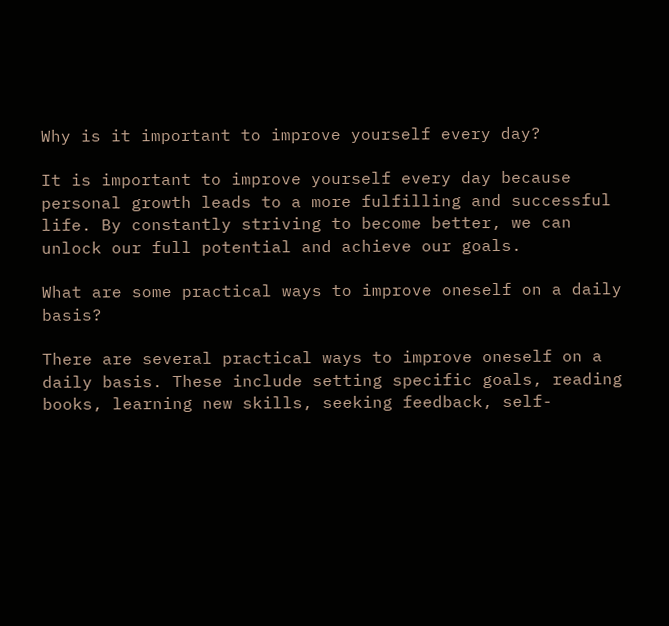Why is it important to improve yourself every day?

It is important to improve yourself every day because personal growth leads to a more fulfilling and successful life. By constantly striving to become better, we can unlock our full potential and achieve our goals.

What are some practical ways to improve oneself on a daily basis?

There are several practical ways to improve oneself on a daily basis. These include setting specific goals, reading books, learning new skills, seeking feedback, self-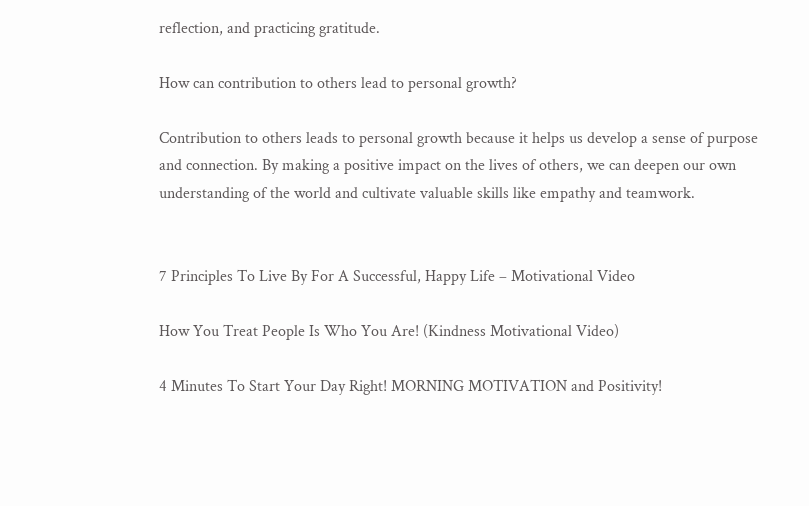reflection, and practicing gratitude.

How can contribution to others lead to personal growth?

Contribution to others leads to personal growth because it helps us develop a sense of purpose and connection. By making a positive impact on the lives of others, we can deepen our own understanding of the world and cultivate valuable skills like empathy and teamwork.


7 Principles To Live By For A Successful, Happy Life – Motivational Video

How You Treat People Is Who You Are! (Kindness Motivational Video)

4 Minutes To Start Your Day Right! MORNING MOTIVATION and Positivity!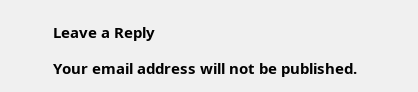Leave a Reply

Your email address will not be published.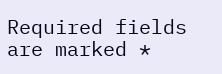Required fields are marked *